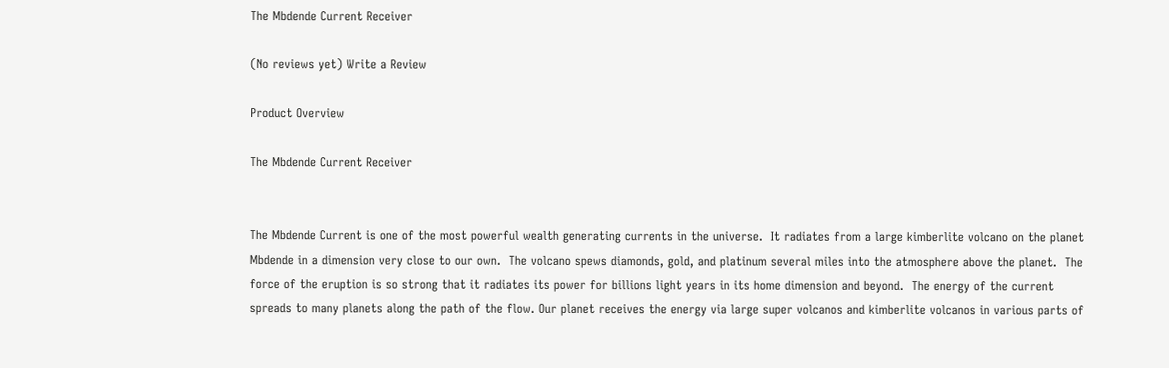The Mbdende Current Receiver

(No reviews yet) Write a Review

Product Overview

The Mbdende Current Receiver


The Mbdende Current is one of the most powerful wealth generating currents in the universe.  It radiates from a large kimberlite volcano on the planet Mbdende in a dimension very close to our own.  The volcano spews diamonds, gold, and platinum several miles into the atmosphere above the planet.  The force of the eruption is so strong that it radiates its power for billions light years in its home dimension and beyond.  The energy of the current spreads to many planets along the path of the flow. Our planet receives the energy via large super volcanos and kimberlite volcanos in various parts of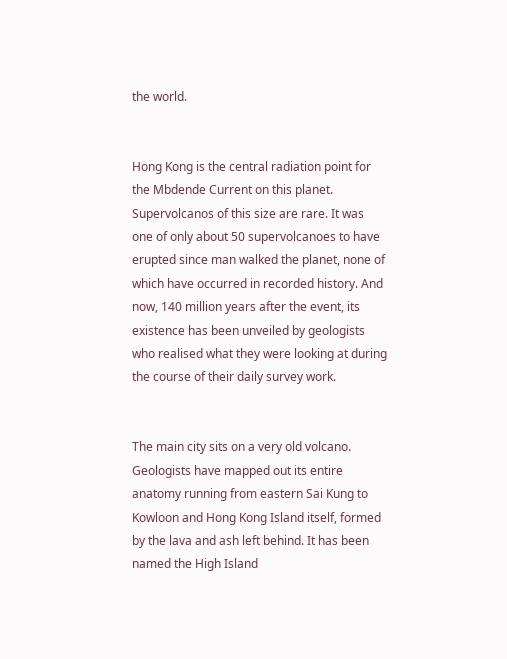the world.


Hong Kong is the central radiation point for the Mbdende Current on this planet.  Supervolcanos of this size are rare. It was one of only about 50 supervolcanoes to have erupted since man walked the planet, none of which have occurred in recorded history. And now, 140 million years after the event, its existence has been unveiled by geologists who realised what they were looking at during the course of their daily survey work.


The main city sits on a very old volcano. Geologists have mapped out its entire anatomy running from eastern Sai Kung to Kowloon and Hong Kong Island itself, formed by the lava and ash left behind. It has been named the High Island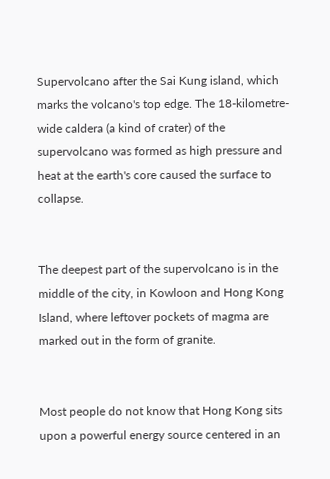Supervolcano after the Sai Kung island, which marks the volcano's top edge. The 18-kilometre-wide caldera (a kind of crater) of the supervolcano was formed as high pressure and heat at the earth's core caused the surface to collapse.


The deepest part of the supervolcano is in the middle of the city, in Kowloon and Hong Kong Island, where leftover pockets of magma are marked out in the form of granite.


Most people do not know that Hong Kong sits upon a powerful energy source centered in an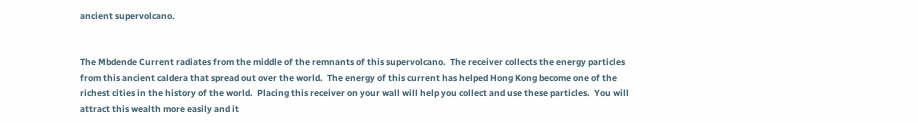ancient supervolcano.


The Mbdende Current radiates from the middle of the remnants of this supervolcano.  The receiver collects the energy particles from this ancient caldera that spread out over the world.  The energy of this current has helped Hong Kong become one of the richest cities in the history of the world.  Placing this receiver on your wall will help you collect and use these particles.  You will attract this wealth more easily and it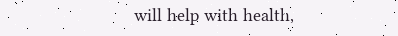will help with health,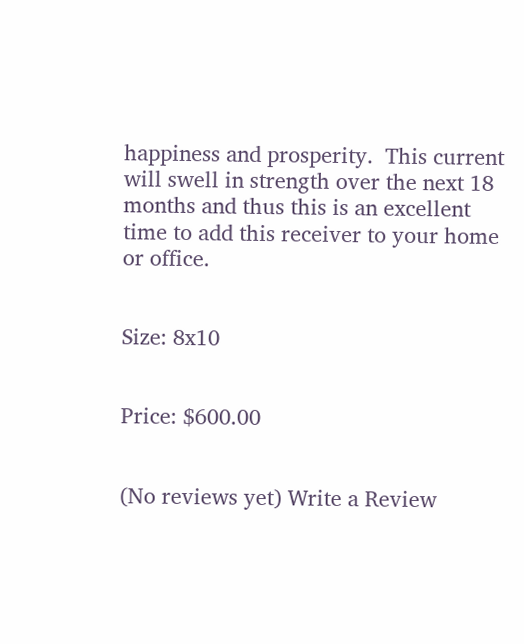happiness and prosperity.  This current will swell in strength over the next 18 months and thus this is an excellent time to add this receiver to your home or office.


Size: 8x10


Price: $600.00


(No reviews yet) Write a Review